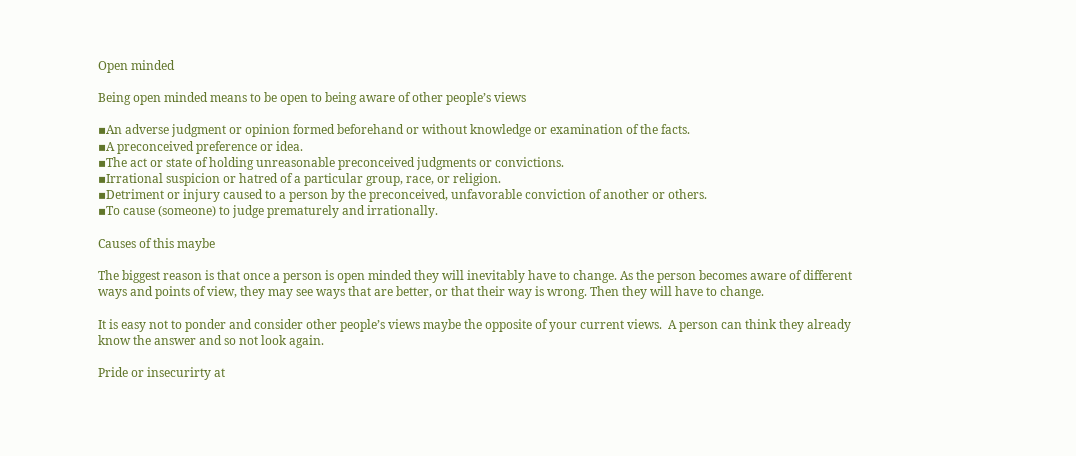Open minded

Being open minded means to be open to being aware of other people’s views

▪An adverse judgment or opinion formed beforehand or without knowledge or examination of the facts.
▪A preconceived preference or idea.
▪The act or state of holding unreasonable preconceived judgments or convictions.
▪Irrational suspicion or hatred of a particular group, race, or religion.
▪Detriment or injury caused to a person by the preconceived, unfavorable conviction of another or others.
▪To cause (someone) to judge prematurely and irrationally.

Causes of this maybe

The biggest reason is that once a person is open minded they will inevitably have to change. As the person becomes aware of different ways and points of view, they may see ways that are better, or that their way is wrong. Then they will have to change.

It is easy not to ponder and consider other people’s views maybe the opposite of your current views.  A person can think they already know the answer and so not look again.

Pride or insecurirty at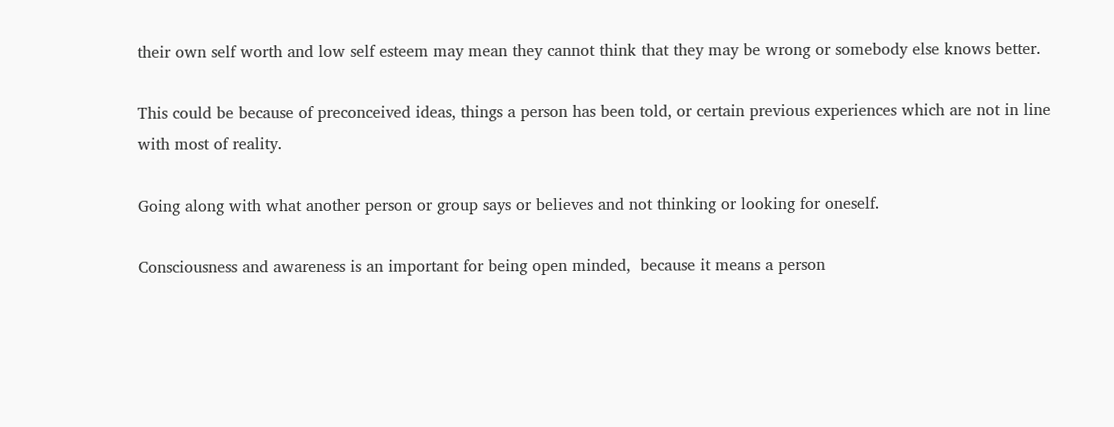their own self worth and low self esteem may mean they cannot think that they may be wrong or somebody else knows better.

This could be because of preconceived ideas, things a person has been told, or certain previous experiences which are not in line with most of reality.

Going along with what another person or group says or believes and not thinking or looking for oneself.

Consciousness and awareness is an important for being open minded,  because it means a person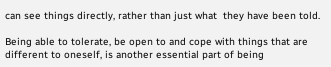can see things directly, rather than just what  they have been told.

Being able to tolerate, be open to and cope with things that are different to oneself, is another essential part of being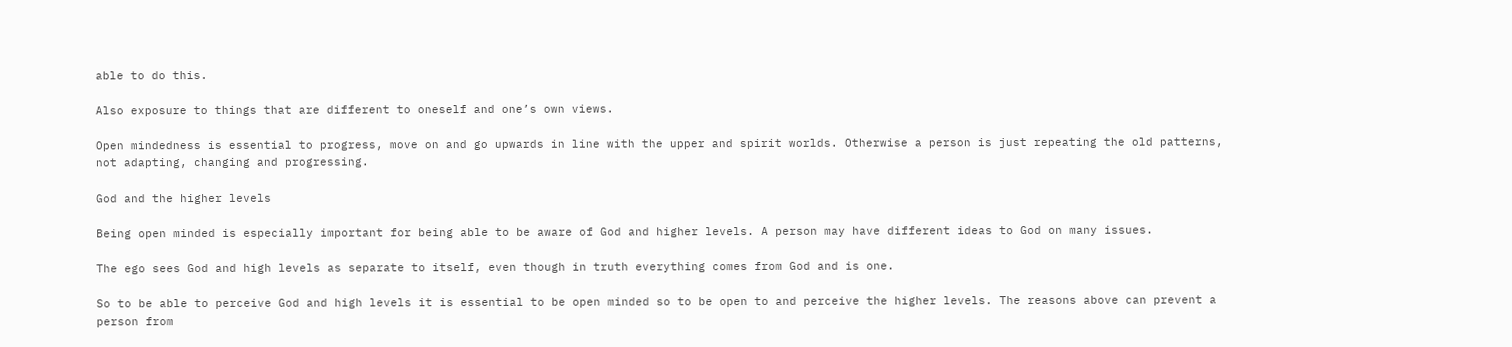able to do this.

Also exposure to things that are different to oneself and one’s own views.

Open mindedness is essential to progress, move on and go upwards in line with the upper and spirit worlds. Otherwise a person is just repeating the old patterns, not adapting, changing and progressing.

God and the higher levels

Being open minded is especially important for being able to be aware of God and higher levels. A person may have different ideas to God on many issues.

The ego sees God and high levels as separate to itself, even though in truth everything comes from God and is one.

So to be able to perceive God and high levels it is essential to be open minded so to be open to and perceive the higher levels. The reasons above can prevent a person from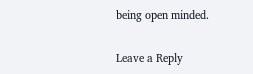being open minded.

Leave a Reply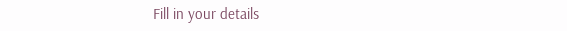Fill in your details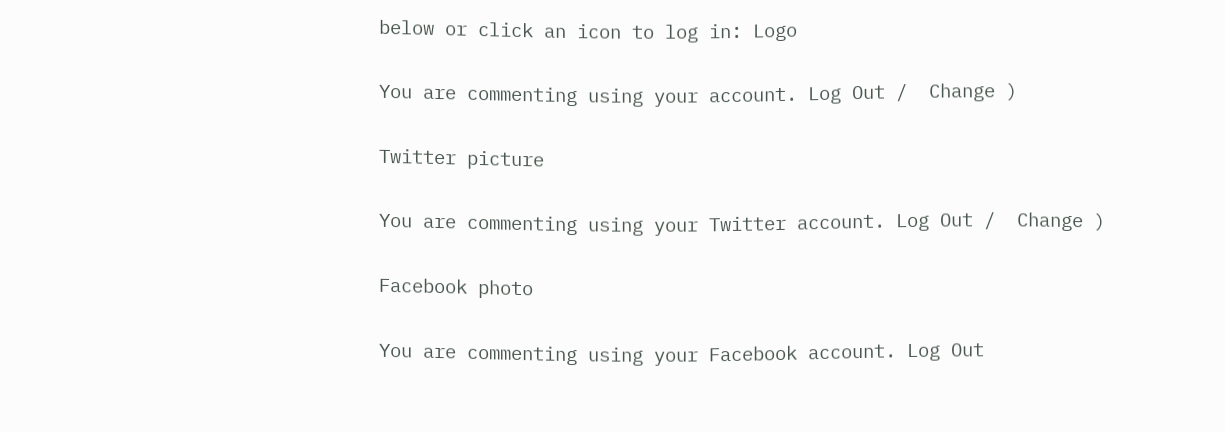below or click an icon to log in: Logo

You are commenting using your account. Log Out /  Change )

Twitter picture

You are commenting using your Twitter account. Log Out /  Change )

Facebook photo

You are commenting using your Facebook account. Log Out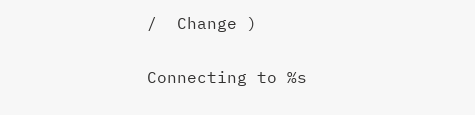/  Change )

Connecting to %s